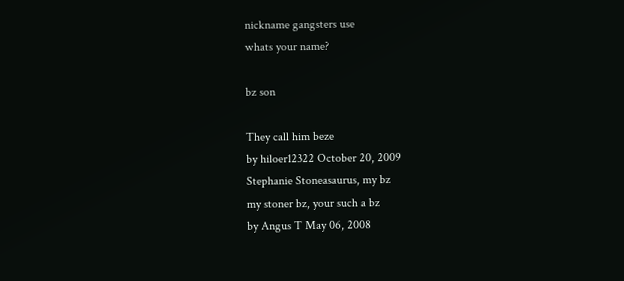nickname gangsters use
whats your name?

bz son

They call him beze
by hiloer12322 October 20, 2009
Stephanie Stoneasaurus, my bz
my stoner bz, your such a bz
by Angus T May 06, 2008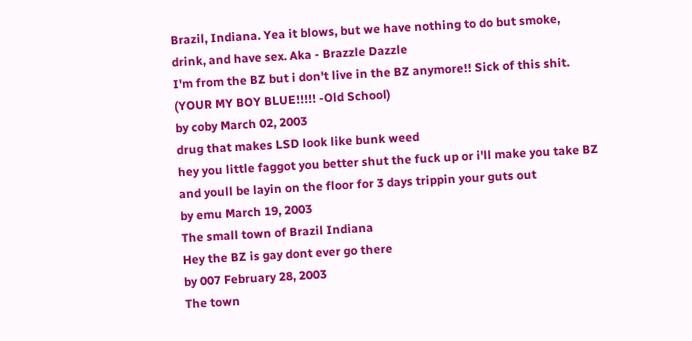Brazil, Indiana. Yea it blows, but we have nothing to do but smoke, drink, and have sex. Aka - Brazzle Dazzle
I'm from the BZ but i don't live in the BZ anymore!! Sick of this shit. (YOUR MY BOY BLUE!!!!! -Old School)
by coby March 02, 2003
drug that makes LSD look like bunk weed
hey you little faggot you better shut the fuck up or i'll make you take BZ and youll be layin on the floor for 3 days trippin your guts out
by emu March 19, 2003
The small town of Brazil Indiana
Hey the BZ is gay dont ever go there
by 007 February 28, 2003
The town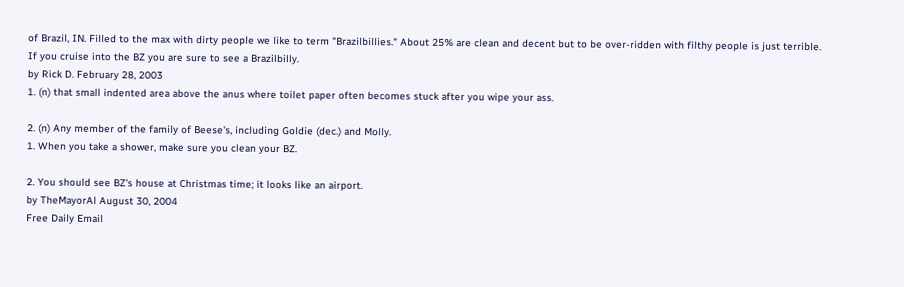of Brazil, IN. Filled to the max with dirty people we like to term "Brazilbillies." About 25% are clean and decent but to be over-ridden with filthy people is just terrible.
If you cruise into the BZ you are sure to see a Brazilbilly.
by Rick D. February 28, 2003
1. (n) that small indented area above the anus where toilet paper often becomes stuck after you wipe your ass.

2. (n) Any member of the family of Beese's, including Goldie (dec.) and Molly.
1. When you take a shower, make sure you clean your BZ.

2. You should see BZ's house at Christmas time; it looks like an airport.
by TheMayorAl August 30, 2004
Free Daily Email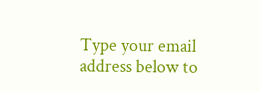Type your email address below to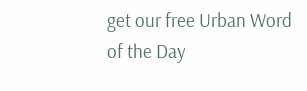get our free Urban Word of the Day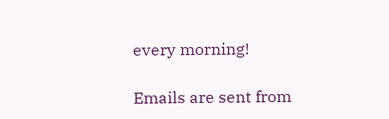every morning!

Emails are sent from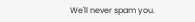We'll never spam you.